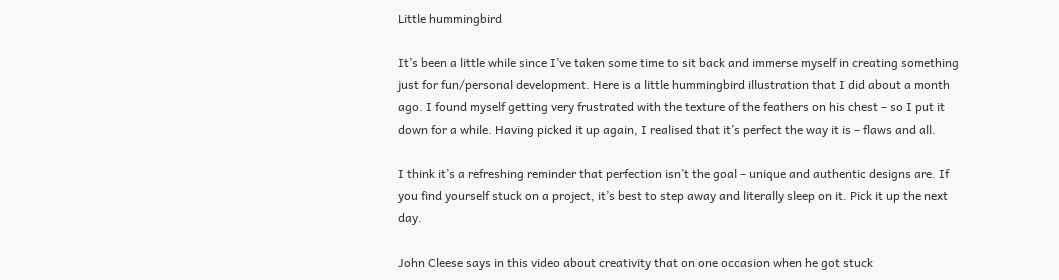Little hummingbird

It’s been a little while since I’ve taken some time to sit back and immerse myself in creating something just for fun/personal development. Here is a little hummingbird illustration that I did about a month ago. I found myself getting very frustrated with the texture of the feathers on his chest – so I put it down for a while. Having picked it up again, I realised that it’s perfect the way it is – flaws and all.

I think it’s a refreshing reminder that perfection isn’t the goal – unique and authentic designs are. If you find yourself stuck on a project, it’s best to step away and literally sleep on it. Pick it up the next day.

John Cleese says in this video about creativity that on one occasion when he got stuck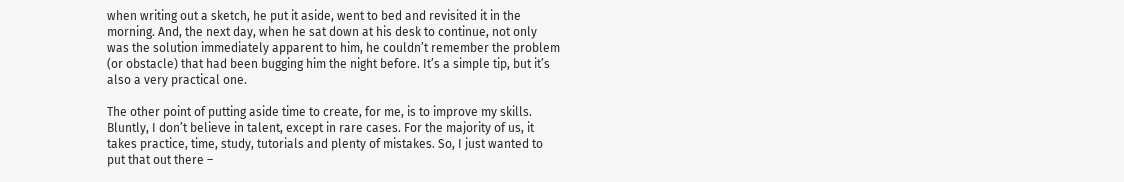when writing out a sketch, he put it aside, went to bed and revisited it in the morning. And, the next day, when he sat down at his desk to continue, not only was the solution immediately apparent to him, he couldn’t remember the problem (or obstacle) that had been bugging him the night before. It’s a simple tip, but it’s also a very practical one.

The other point of putting aside time to create, for me, is to improve my skills. Bluntly, I don’t believe in talent, except in rare cases. For the majority of us, it takes practice, time, study, tutorials and plenty of mistakes. So, I just wanted to put that out there –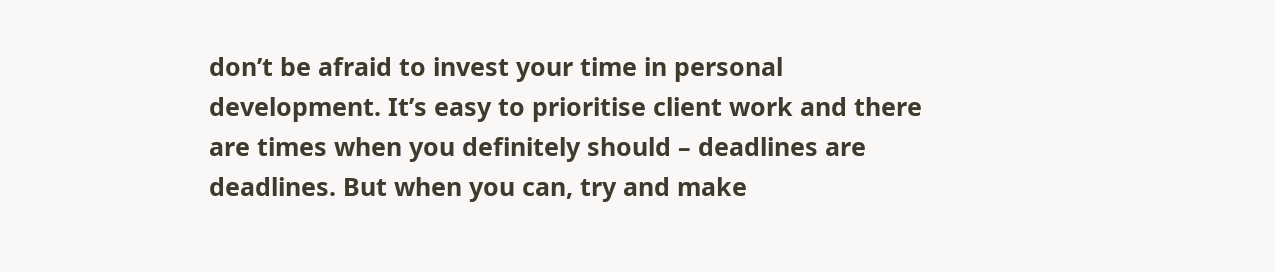don’t be afraid to invest your time in personal development. It’s easy to prioritise client work and there are times when you definitely should – deadlines are deadlines. But when you can, try and make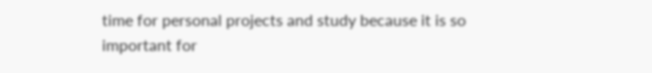time for personal projects and study because it is so important for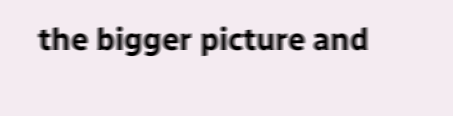the bigger picture and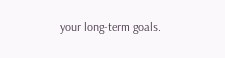your long-term goals.